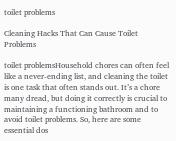toilet problems

Cleaning Hacks That Can Cause Toilet Problems

toilet problemsHousehold chores can often feel like a never-ending list, and cleaning the toilet is one task that often stands out. It’s a chore many dread, but doing it correctly is crucial to maintaining a functioning bathroom and to avoid toilet problems. So, here are some essential dos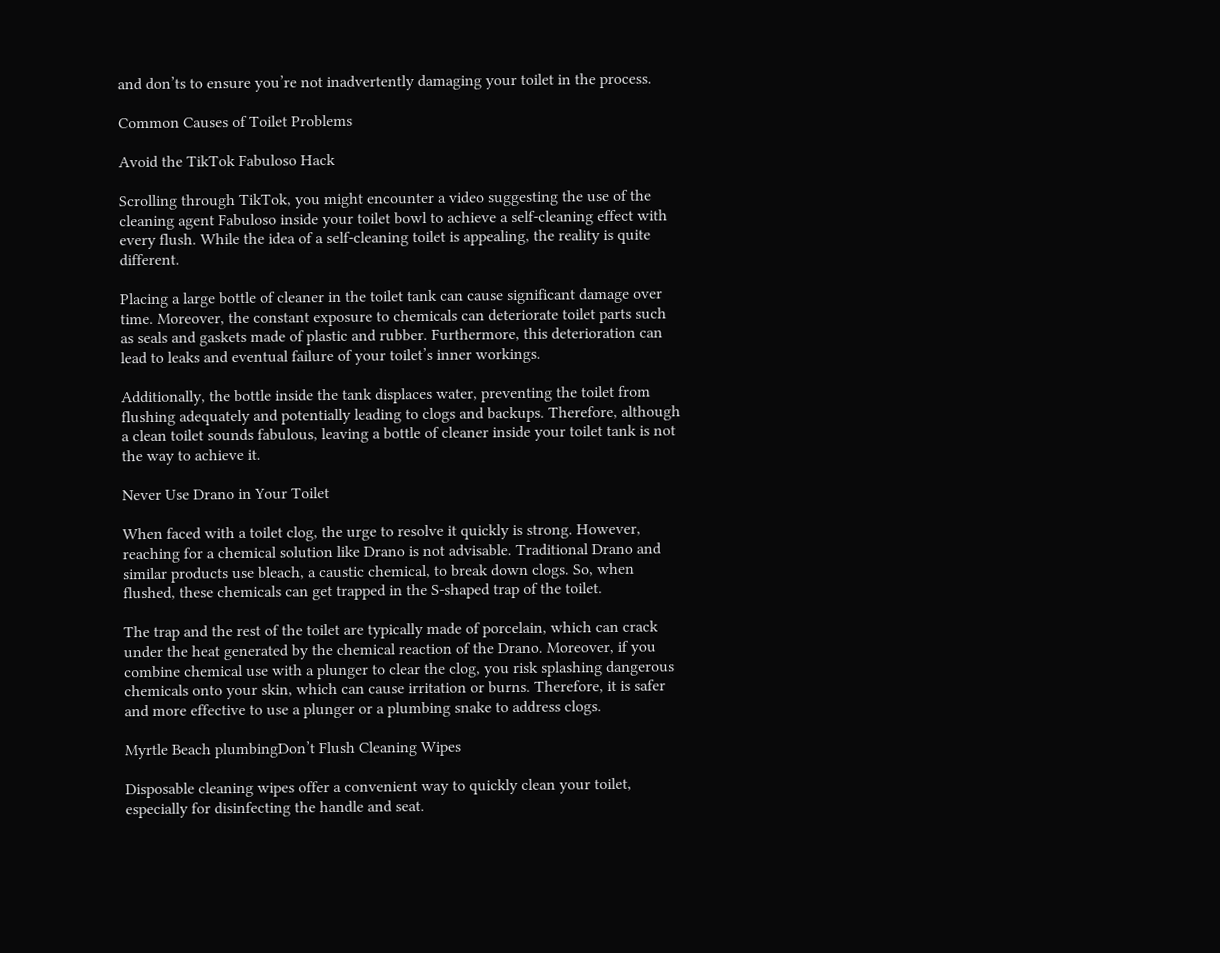and don’ts to ensure you’re not inadvertently damaging your toilet in the process.

Common Causes of Toilet Problems

Avoid the TikTok Fabuloso Hack

Scrolling through TikTok, you might encounter a video suggesting the use of the cleaning agent Fabuloso inside your toilet bowl to achieve a self-cleaning effect with every flush. While the idea of a self-cleaning toilet is appealing, the reality is quite different.

Placing a large bottle of cleaner in the toilet tank can cause significant damage over time. Moreover, the constant exposure to chemicals can deteriorate toilet parts such as seals and gaskets made of plastic and rubber. Furthermore, this deterioration can lead to leaks and eventual failure of your toilet’s inner workings.

Additionally, the bottle inside the tank displaces water, preventing the toilet from flushing adequately and potentially leading to clogs and backups. Therefore, although a clean toilet sounds fabulous, leaving a bottle of cleaner inside your toilet tank is not the way to achieve it.

Never Use Drano in Your Toilet

When faced with a toilet clog, the urge to resolve it quickly is strong. However, reaching for a chemical solution like Drano is not advisable. Traditional Drano and similar products use bleach, a caustic chemical, to break down clogs. So, when flushed, these chemicals can get trapped in the S-shaped trap of the toilet.

The trap and the rest of the toilet are typically made of porcelain, which can crack under the heat generated by the chemical reaction of the Drano. Moreover, if you combine chemical use with a plunger to clear the clog, you risk splashing dangerous chemicals onto your skin, which can cause irritation or burns. Therefore, it is safer and more effective to use a plunger or a plumbing snake to address clogs.

Myrtle Beach plumbingDon’t Flush Cleaning Wipes

Disposable cleaning wipes offer a convenient way to quickly clean your toilet, especially for disinfecting the handle and seat.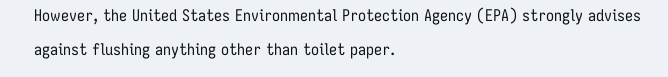However, the United States Environmental Protection Agency (EPA) strongly advises against flushing anything other than toilet paper.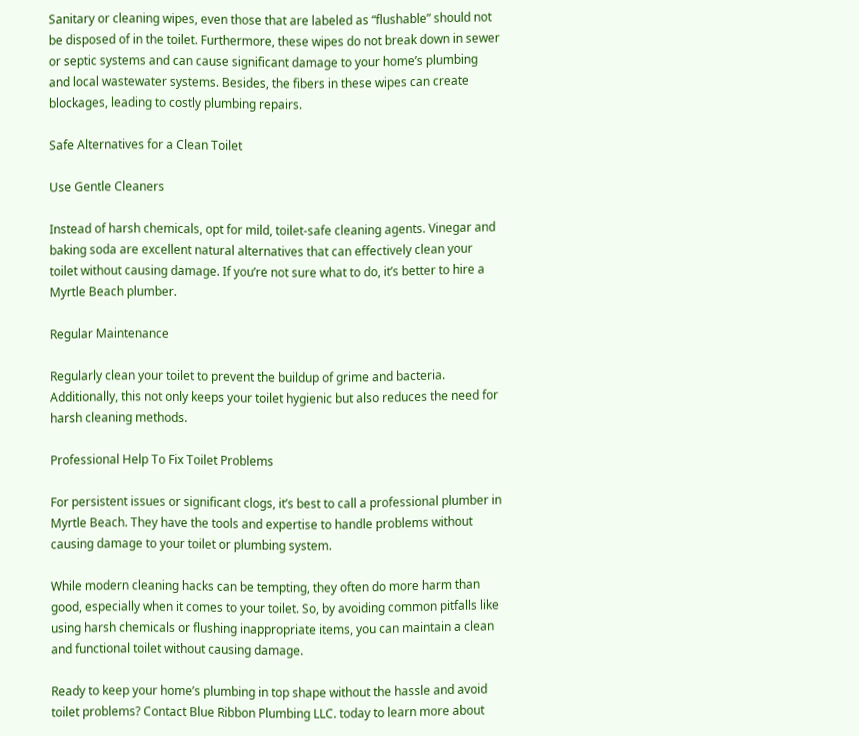Sanitary or cleaning wipes, even those that are labeled as “flushable” should not be disposed of in the toilet. Furthermore, these wipes do not break down in sewer or septic systems and can cause significant damage to your home’s plumbing and local wastewater systems. Besides, the fibers in these wipes can create blockages, leading to costly plumbing repairs.

Safe Alternatives for a Clean Toilet

Use Gentle Cleaners

Instead of harsh chemicals, opt for mild, toilet-safe cleaning agents. Vinegar and baking soda are excellent natural alternatives that can effectively clean your toilet without causing damage. If you’re not sure what to do, it’s better to hire a Myrtle Beach plumber.

Regular Maintenance

Regularly clean your toilet to prevent the buildup of grime and bacteria. Additionally, this not only keeps your toilet hygienic but also reduces the need for harsh cleaning methods.

Professional Help To Fix Toilet Problems

For persistent issues or significant clogs, it’s best to call a professional plumber in Myrtle Beach. They have the tools and expertise to handle problems without causing damage to your toilet or plumbing system.

While modern cleaning hacks can be tempting, they often do more harm than good, especially when it comes to your toilet. So, by avoiding common pitfalls like using harsh chemicals or flushing inappropriate items, you can maintain a clean and functional toilet without causing damage.

Ready to keep your home’s plumbing in top shape without the hassle and avoid toilet problems? Contact Blue Ribbon Plumbing LLC. today to learn more about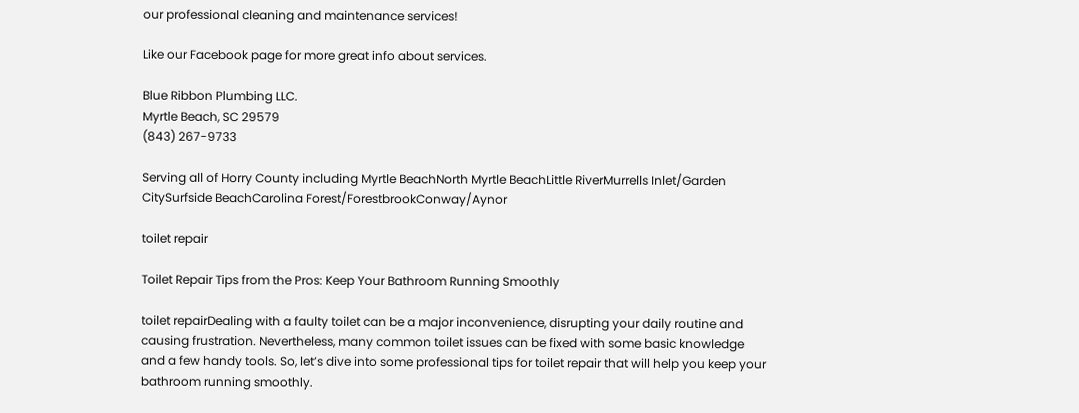our professional cleaning and maintenance services!

Like our Facebook page for more great info about services.

Blue Ribbon Plumbing LLC.
Myrtle Beach, SC 29579
(843) 267-9733

Serving all of Horry County including Myrtle BeachNorth Myrtle BeachLittle RiverMurrells Inlet/Garden CitySurfside BeachCarolina Forest/ForestbrookConway/Aynor

toilet repair

Toilet Repair Tips from the Pros: Keep Your Bathroom Running Smoothly

toilet repairDealing with a faulty toilet can be a major inconvenience, disrupting your daily routine and causing frustration. Nevertheless, many common toilet issues can be fixed with some basic knowledge and a few handy tools. So, let’s dive into some professional tips for toilet repair that will help you keep your bathroom running smoothly.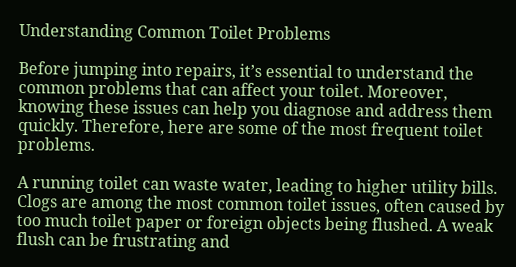Understanding Common Toilet Problems

Before jumping into repairs, it’s essential to understand the common problems that can affect your toilet. Moreover, knowing these issues can help you diagnose and address them quickly. Therefore, here are some of the most frequent toilet problems.

A running toilet can waste water, leading to higher utility bills. Clogs are among the most common toilet issues, often caused by too much toilet paper or foreign objects being flushed. A weak flush can be frustrating and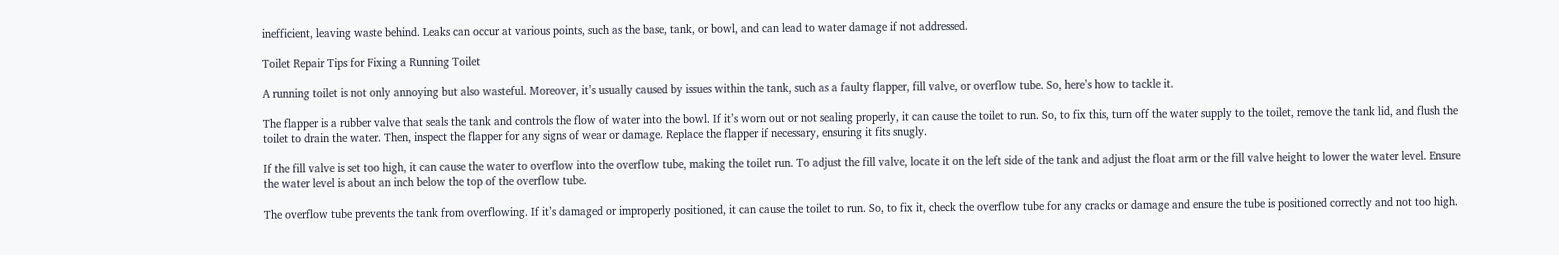inefficient, leaving waste behind. Leaks can occur at various points, such as the base, tank, or bowl, and can lead to water damage if not addressed.

Toilet Repair Tips for Fixing a Running Toilet

A running toilet is not only annoying but also wasteful. Moreover, it’s usually caused by issues within the tank, such as a faulty flapper, fill valve, or overflow tube. So, here’s how to tackle it.

The flapper is a rubber valve that seals the tank and controls the flow of water into the bowl. If it’s worn out or not sealing properly, it can cause the toilet to run. So, to fix this, turn off the water supply to the toilet, remove the tank lid, and flush the toilet to drain the water. Then, inspect the flapper for any signs of wear or damage. Replace the flapper if necessary, ensuring it fits snugly.

If the fill valve is set too high, it can cause the water to overflow into the overflow tube, making the toilet run. To adjust the fill valve, locate it on the left side of the tank and adjust the float arm or the fill valve height to lower the water level. Ensure the water level is about an inch below the top of the overflow tube.

The overflow tube prevents the tank from overflowing. If it’s damaged or improperly positioned, it can cause the toilet to run. So, to fix it, check the overflow tube for any cracks or damage and ensure the tube is positioned correctly and not too high.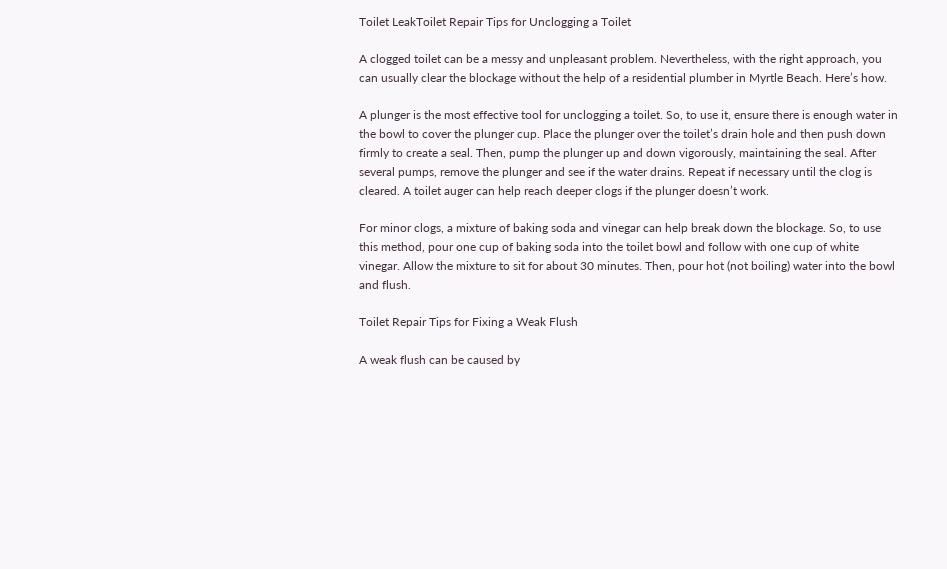Toilet LeakToilet Repair Tips for Unclogging a Toilet

A clogged toilet can be a messy and unpleasant problem. Nevertheless, with the right approach, you can usually clear the blockage without the help of a residential plumber in Myrtle Beach. Here’s how.

A plunger is the most effective tool for unclogging a toilet. So, to use it, ensure there is enough water in the bowl to cover the plunger cup. Place the plunger over the toilet’s drain hole and then push down firmly to create a seal. Then, pump the plunger up and down vigorously, maintaining the seal. After several pumps, remove the plunger and see if the water drains. Repeat if necessary until the clog is cleared. A toilet auger can help reach deeper clogs if the plunger doesn’t work.

For minor clogs, a mixture of baking soda and vinegar can help break down the blockage. So, to use this method, pour one cup of baking soda into the toilet bowl and follow with one cup of white vinegar. Allow the mixture to sit for about 30 minutes. Then, pour hot (not boiling) water into the bowl and flush.

Toilet Repair Tips for Fixing a Weak Flush

A weak flush can be caused by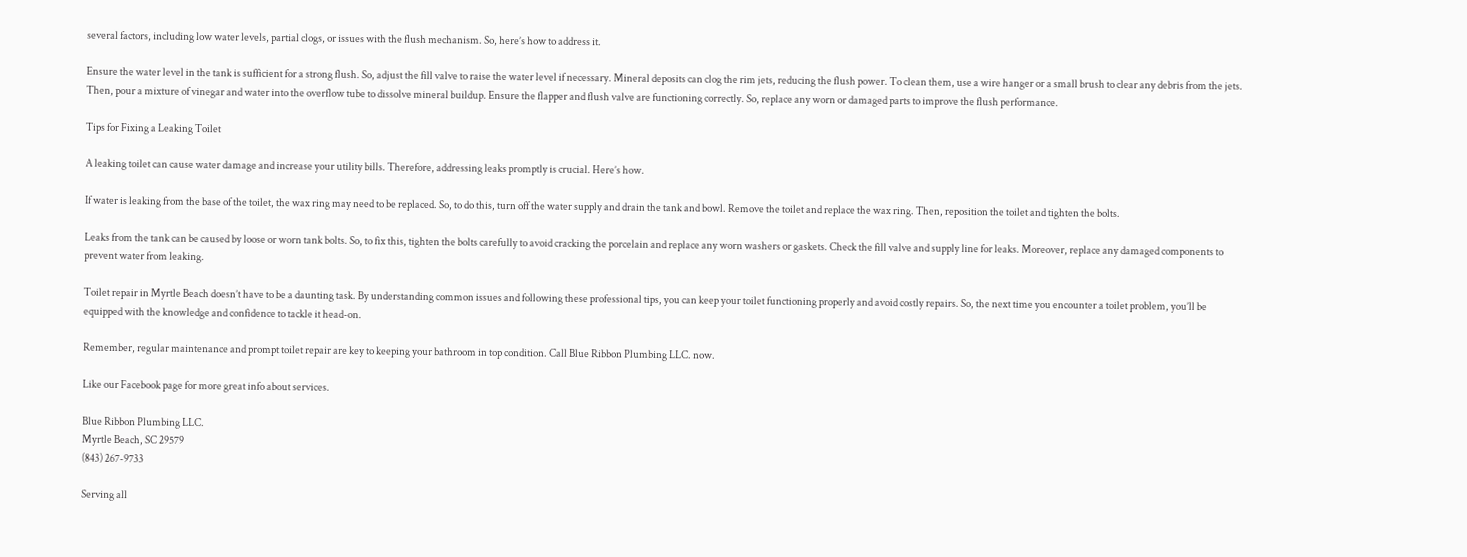several factors, including low water levels, partial clogs, or issues with the flush mechanism. So, here’s how to address it.

Ensure the water level in the tank is sufficient for a strong flush. So, adjust the fill valve to raise the water level if necessary. Mineral deposits can clog the rim jets, reducing the flush power. To clean them, use a wire hanger or a small brush to clear any debris from the jets. Then, pour a mixture of vinegar and water into the overflow tube to dissolve mineral buildup. Ensure the flapper and flush valve are functioning correctly. So, replace any worn or damaged parts to improve the flush performance.

Tips for Fixing a Leaking Toilet

A leaking toilet can cause water damage and increase your utility bills. Therefore, addressing leaks promptly is crucial. Here’s how.

If water is leaking from the base of the toilet, the wax ring may need to be replaced. So, to do this, turn off the water supply and drain the tank and bowl. Remove the toilet and replace the wax ring. Then, reposition the toilet and tighten the bolts.

Leaks from the tank can be caused by loose or worn tank bolts. So, to fix this, tighten the bolts carefully to avoid cracking the porcelain and replace any worn washers or gaskets. Check the fill valve and supply line for leaks. Moreover, replace any damaged components to prevent water from leaking.

Toilet repair in Myrtle Beach doesn’t have to be a daunting task. By understanding common issues and following these professional tips, you can keep your toilet functioning properly and avoid costly repairs. So, the next time you encounter a toilet problem, you’ll be equipped with the knowledge and confidence to tackle it head-on.

Remember, regular maintenance and prompt toilet repair are key to keeping your bathroom in top condition. Call Blue Ribbon Plumbing LLC. now.

Like our Facebook page for more great info about services.

Blue Ribbon Plumbing LLC.
Myrtle Beach, SC 29579
(843) 267-9733

Serving all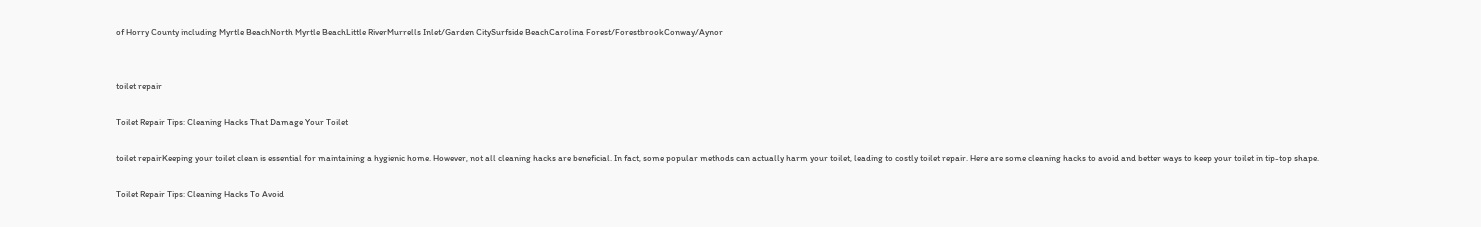of Horry County including Myrtle BeachNorth Myrtle BeachLittle RiverMurrells Inlet/Garden CitySurfside BeachCarolina Forest/ForestbrookConway/Aynor


toilet repair

Toilet Repair Tips: Cleaning Hacks That Damage Your Toilet

toilet repairKeeping your toilet clean is essential for maintaining a hygienic home. However, not all cleaning hacks are beneficial. In fact, some popular methods can actually harm your toilet, leading to costly toilet repair. Here are some cleaning hacks to avoid and better ways to keep your toilet in tip-top shape.

Toilet Repair Tips: Cleaning Hacks To Avoid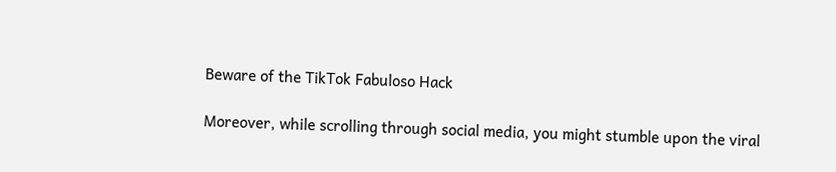Beware of the TikTok Fabuloso Hack

Moreover, while scrolling through social media, you might stumble upon the viral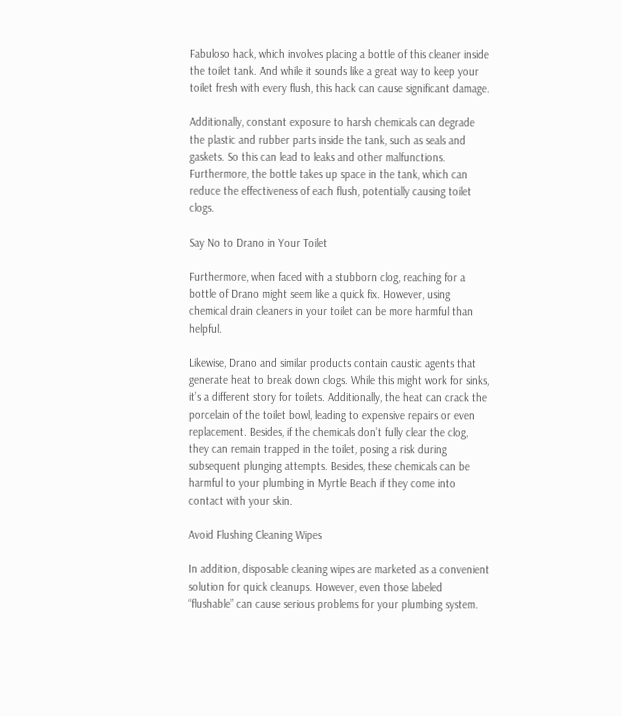Fabuloso hack, which involves placing a bottle of this cleaner inside the toilet tank. And while it sounds like a great way to keep your toilet fresh with every flush, this hack can cause significant damage.

Additionally, constant exposure to harsh chemicals can degrade the plastic and rubber parts inside the tank, such as seals and gaskets. So this can lead to leaks and other malfunctions. Furthermore, the bottle takes up space in the tank, which can reduce the effectiveness of each flush, potentially causing toilet clogs.

Say No to Drano in Your Toilet

Furthermore, when faced with a stubborn clog, reaching for a bottle of Drano might seem like a quick fix. However, using chemical drain cleaners in your toilet can be more harmful than helpful.

Likewise, Drano and similar products contain caustic agents that generate heat to break down clogs. While this might work for sinks, it’s a different story for toilets. Additionally, the heat can crack the porcelain of the toilet bowl, leading to expensive repairs or even replacement. Besides, if the chemicals don’t fully clear the clog, they can remain trapped in the toilet, posing a risk during subsequent plunging attempts. Besides, these chemicals can be harmful to your plumbing in Myrtle Beach if they come into contact with your skin.

Avoid Flushing Cleaning Wipes

In addition, disposable cleaning wipes are marketed as a convenient solution for quick cleanups. However, even those labeled “flushable” can cause serious problems for your plumbing system.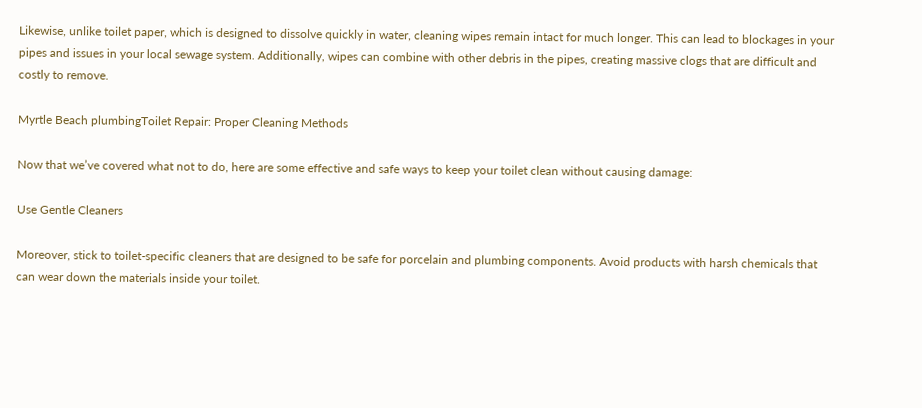Likewise, unlike toilet paper, which is designed to dissolve quickly in water, cleaning wipes remain intact for much longer. This can lead to blockages in your pipes and issues in your local sewage system. Additionally, wipes can combine with other debris in the pipes, creating massive clogs that are difficult and costly to remove.

Myrtle Beach plumbingToilet Repair: Proper Cleaning Methods

Now that we’ve covered what not to do, here are some effective and safe ways to keep your toilet clean without causing damage:

Use Gentle Cleaners

Moreover, stick to toilet-specific cleaners that are designed to be safe for porcelain and plumbing components. Avoid products with harsh chemicals that can wear down the materials inside your toilet.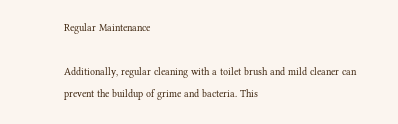Regular Maintenance

Additionally, regular cleaning with a toilet brush and mild cleaner can prevent the buildup of grime and bacteria. This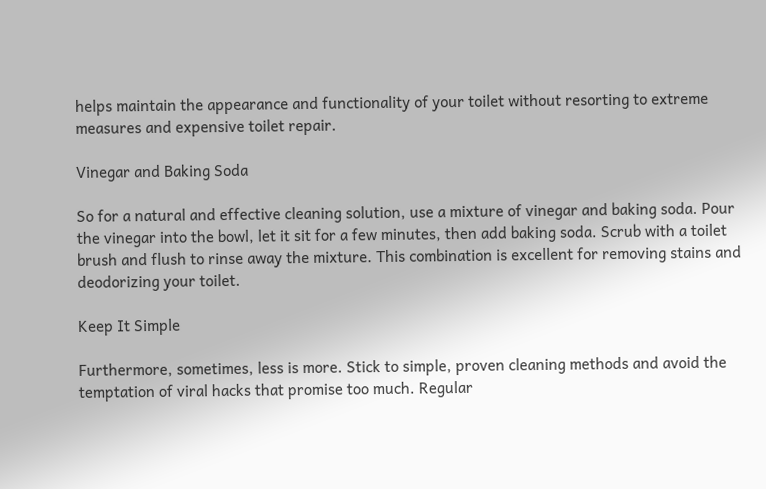helps maintain the appearance and functionality of your toilet without resorting to extreme measures and expensive toilet repair.

Vinegar and Baking Soda

So for a natural and effective cleaning solution, use a mixture of vinegar and baking soda. Pour the vinegar into the bowl, let it sit for a few minutes, then add baking soda. Scrub with a toilet brush and flush to rinse away the mixture. This combination is excellent for removing stains and deodorizing your toilet.

Keep It Simple

Furthermore, sometimes, less is more. Stick to simple, proven cleaning methods and avoid the temptation of viral hacks that promise too much. Regular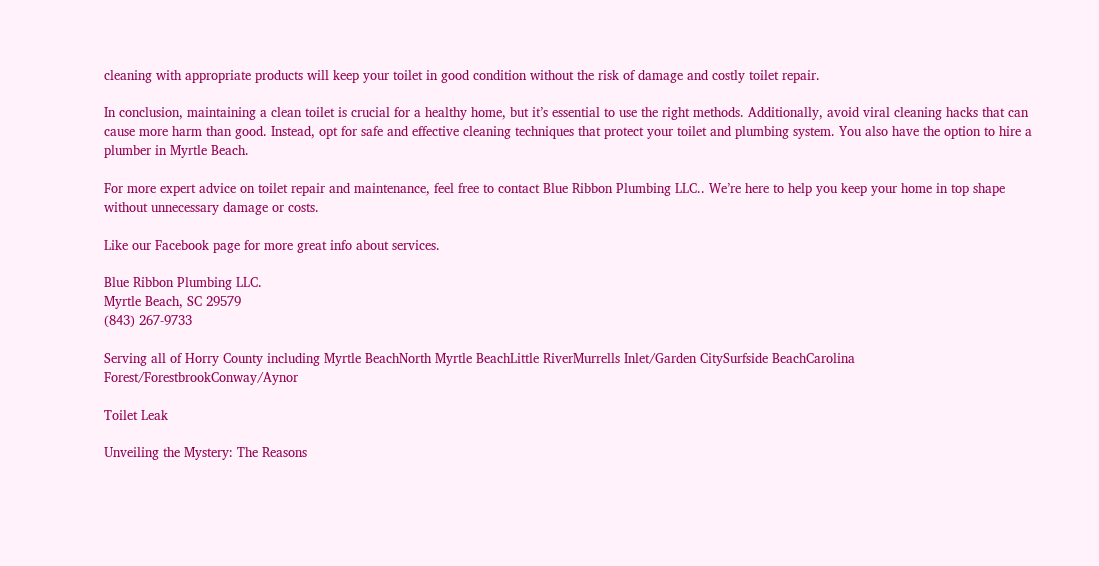cleaning with appropriate products will keep your toilet in good condition without the risk of damage and costly toilet repair.

In conclusion, maintaining a clean toilet is crucial for a healthy home, but it’s essential to use the right methods. Additionally, avoid viral cleaning hacks that can cause more harm than good. Instead, opt for safe and effective cleaning techniques that protect your toilet and plumbing system. You also have the option to hire a plumber in Myrtle Beach.

For more expert advice on toilet repair and maintenance, feel free to contact Blue Ribbon Plumbing LLC.. We’re here to help you keep your home in top shape without unnecessary damage or costs.

Like our Facebook page for more great info about services.

Blue Ribbon Plumbing LLC.
Myrtle Beach, SC 29579
(843) 267-9733

Serving all of Horry County including Myrtle BeachNorth Myrtle BeachLittle RiverMurrells Inlet/Garden CitySurfside BeachCarolina Forest/ForestbrookConway/Aynor

Toilet Leak

Unveiling the Mystery: The Reasons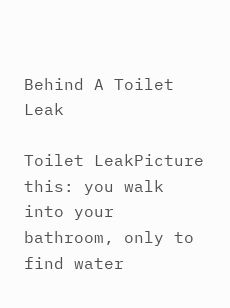Behind A Toilet Leak

Toilet LeakPicture this: you walk into your bathroom, only to find water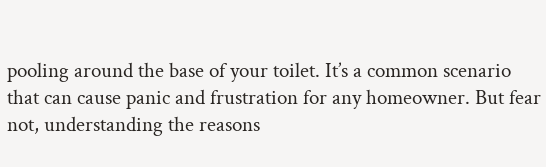pooling around the base of your toilet. It’s a common scenario that can cause panic and frustration for any homeowner. But fear not, understanding the reasons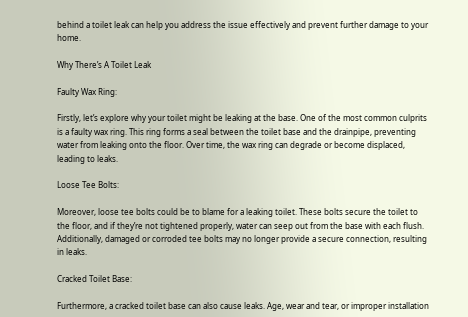behind a toilet leak can help you address the issue effectively and prevent further damage to your home.

Why There’s A Toilet Leak

Faulty Wax Ring:

Firstly, let’s explore why your toilet might be leaking at the base. One of the most common culprits is a faulty wax ring. This ring forms a seal between the toilet base and the drainpipe, preventing water from leaking onto the floor. Over time, the wax ring can degrade or become displaced, leading to leaks.

Loose Tee Bolts:

Moreover, loose tee bolts could be to blame for a leaking toilet. These bolts secure the toilet to the floor, and if they’re not tightened properly, water can seep out from the base with each flush. Additionally, damaged or corroded tee bolts may no longer provide a secure connection, resulting in leaks.

Cracked Toilet Base:

Furthermore, a cracked toilet base can also cause leaks. Age, wear and tear, or improper installation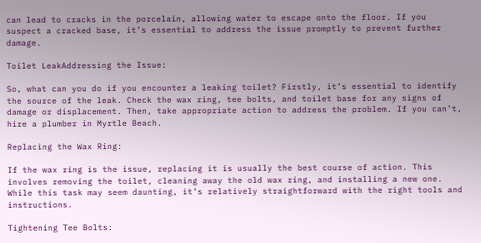can lead to cracks in the porcelain, allowing water to escape onto the floor. If you suspect a cracked base, it’s essential to address the issue promptly to prevent further damage.

Toilet LeakAddressing the Issue:

So, what can you do if you encounter a leaking toilet? Firstly, it’s essential to identify the source of the leak. Check the wax ring, tee bolts, and toilet base for any signs of damage or displacement. Then, take appropriate action to address the problem. If you can’t, hire a plumber in Myrtle Beach.

Replacing the Wax Ring:

If the wax ring is the issue, replacing it is usually the best course of action. This involves removing the toilet, cleaning away the old wax ring, and installing a new one. While this task may seem daunting, it’s relatively straightforward with the right tools and instructions.

Tightening Tee Bolts: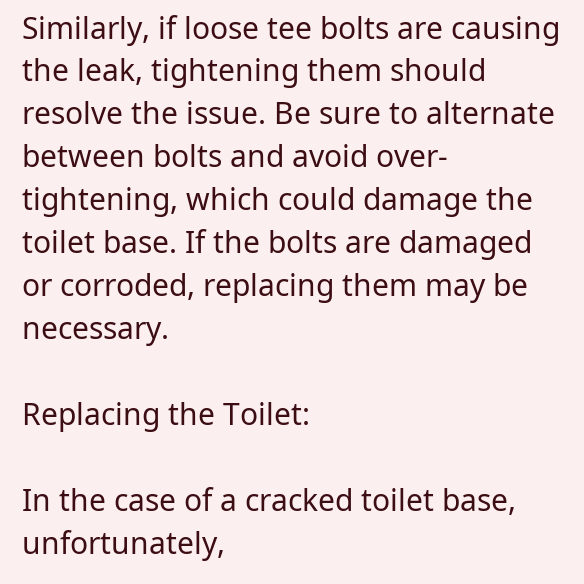Similarly, if loose tee bolts are causing the leak, tightening them should resolve the issue. Be sure to alternate between bolts and avoid over-tightening, which could damage the toilet base. If the bolts are damaged or corroded, replacing them may be necessary.

Replacing the Toilet:

In the case of a cracked toilet base, unfortunately,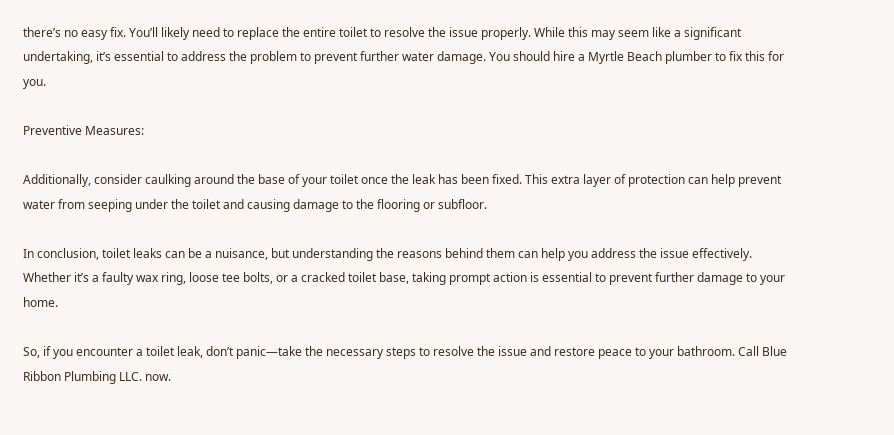there’s no easy fix. You’ll likely need to replace the entire toilet to resolve the issue properly. While this may seem like a significant undertaking, it’s essential to address the problem to prevent further water damage. You should hire a Myrtle Beach plumber to fix this for you.

Preventive Measures:

Additionally, consider caulking around the base of your toilet once the leak has been fixed. This extra layer of protection can help prevent water from seeping under the toilet and causing damage to the flooring or subfloor.

In conclusion, toilet leaks can be a nuisance, but understanding the reasons behind them can help you address the issue effectively. Whether it’s a faulty wax ring, loose tee bolts, or a cracked toilet base, taking prompt action is essential to prevent further damage to your home.

So, if you encounter a toilet leak, don’t panic—take the necessary steps to resolve the issue and restore peace to your bathroom. Call Blue Ribbon Plumbing LLC. now.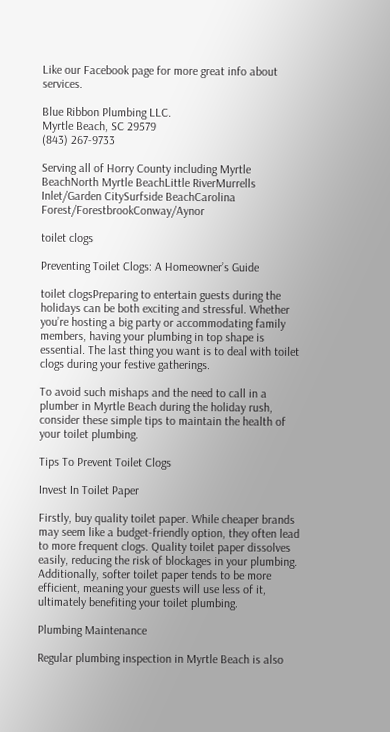Like our Facebook page for more great info about services.

Blue Ribbon Plumbing LLC.
Myrtle Beach, SC 29579
(843) 267-9733

Serving all of Horry County including Myrtle BeachNorth Myrtle BeachLittle RiverMurrells Inlet/Garden CitySurfside BeachCarolina Forest/ForestbrookConway/Aynor

toilet clogs

Preventing Toilet Clogs: A Homeowner’s Guide

toilet clogsPreparing to entertain guests during the holidays can be both exciting and stressful. Whether you’re hosting a big party or accommodating family members, having your plumbing in top shape is essential. The last thing you want is to deal with toilet clogs during your festive gatherings.

To avoid such mishaps and the need to call in a plumber in Myrtle Beach during the holiday rush, consider these simple tips to maintain the health of your toilet plumbing.

Tips To Prevent Toilet Clogs

Invest In Toilet Paper

Firstly, buy quality toilet paper. While cheaper brands may seem like a budget-friendly option, they often lead to more frequent clogs. Quality toilet paper dissolves easily, reducing the risk of blockages in your plumbing. Additionally, softer toilet paper tends to be more efficient, meaning your guests will use less of it, ultimately benefiting your toilet plumbing.

Plumbing Maintenance

Regular plumbing inspection in Myrtle Beach is also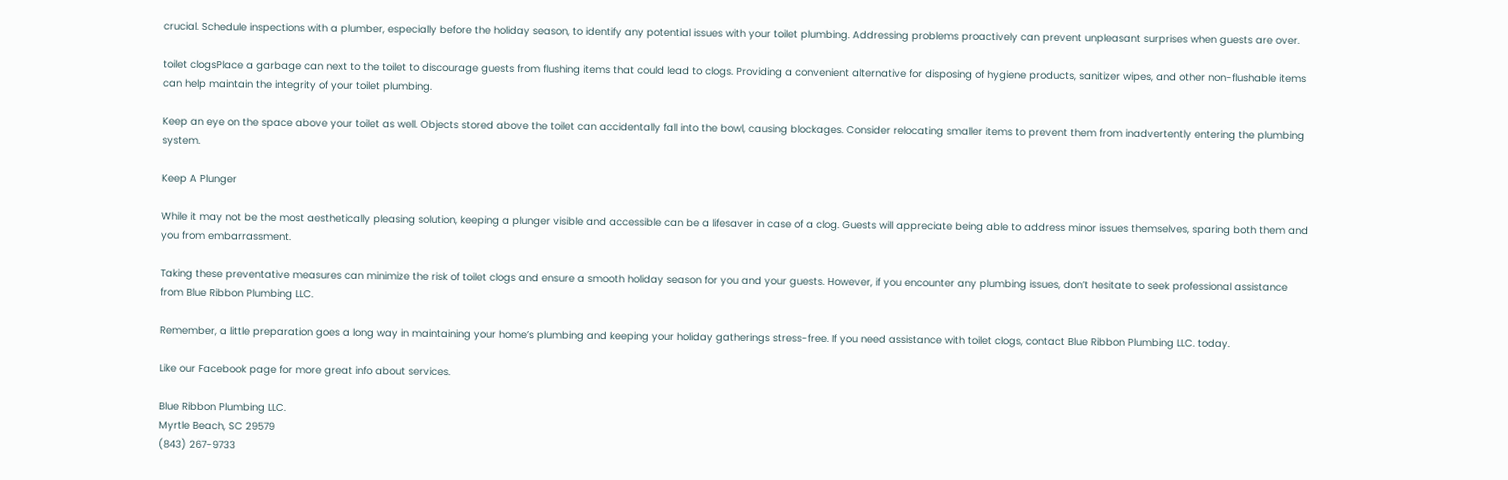crucial. Schedule inspections with a plumber, especially before the holiday season, to identify any potential issues with your toilet plumbing. Addressing problems proactively can prevent unpleasant surprises when guests are over.

toilet clogsPlace a garbage can next to the toilet to discourage guests from flushing items that could lead to clogs. Providing a convenient alternative for disposing of hygiene products, sanitizer wipes, and other non-flushable items can help maintain the integrity of your toilet plumbing.

Keep an eye on the space above your toilet as well. Objects stored above the toilet can accidentally fall into the bowl, causing blockages. Consider relocating smaller items to prevent them from inadvertently entering the plumbing system.

Keep A Plunger

While it may not be the most aesthetically pleasing solution, keeping a plunger visible and accessible can be a lifesaver in case of a clog. Guests will appreciate being able to address minor issues themselves, sparing both them and you from embarrassment.

Taking these preventative measures can minimize the risk of toilet clogs and ensure a smooth holiday season for you and your guests. However, if you encounter any plumbing issues, don’t hesitate to seek professional assistance from Blue Ribbon Plumbing LLC.

Remember, a little preparation goes a long way in maintaining your home’s plumbing and keeping your holiday gatherings stress-free. If you need assistance with toilet clogs, contact Blue Ribbon Plumbing LLC. today.

Like our Facebook page for more great info about services.

Blue Ribbon Plumbing LLC.
Myrtle Beach, SC 29579
(843) 267-9733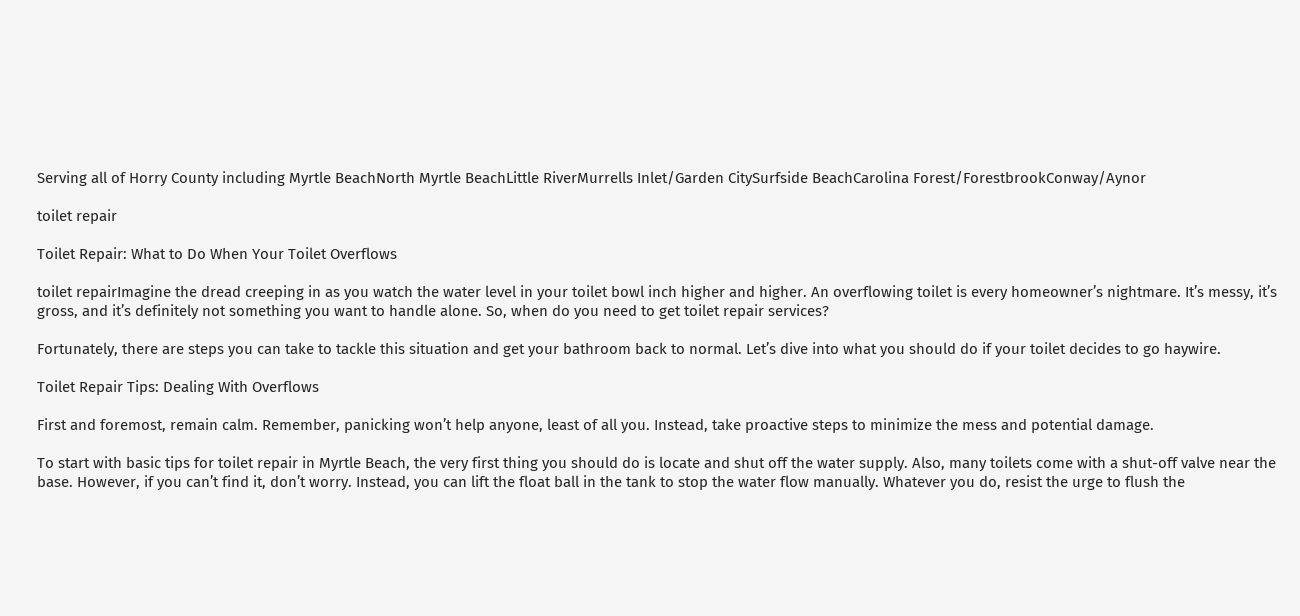Serving all of Horry County including Myrtle BeachNorth Myrtle BeachLittle RiverMurrells Inlet/Garden CitySurfside BeachCarolina Forest/ForestbrookConway/Aynor

toilet repair

Toilet Repair: What to Do When Your Toilet Overflows

toilet repairImagine the dread creeping in as you watch the water level in your toilet bowl inch higher and higher. An overflowing toilet is every homeowner’s nightmare. It’s messy, it’s gross, and it’s definitely not something you want to handle alone. So, when do you need to get toilet repair services?

Fortunately, there are steps you can take to tackle this situation and get your bathroom back to normal. Let’s dive into what you should do if your toilet decides to go haywire.

Toilet Repair Tips: Dealing With Overflows

First and foremost, remain calm. Remember, panicking won’t help anyone, least of all you. Instead, take proactive steps to minimize the mess and potential damage.

To start with basic tips for toilet repair in Myrtle Beach, the very first thing you should do is locate and shut off the water supply. Also, many toilets come with a shut-off valve near the base. However, if you can’t find it, don’t worry. Instead, you can lift the float ball in the tank to stop the water flow manually. Whatever you do, resist the urge to flush the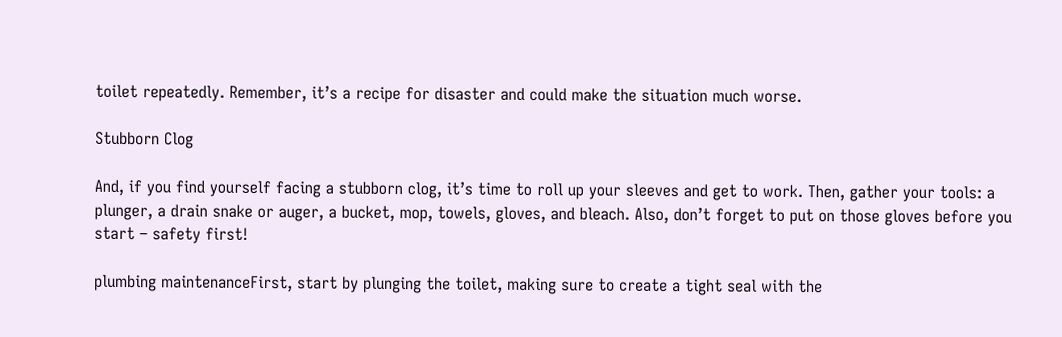toilet repeatedly. Remember, it’s a recipe for disaster and could make the situation much worse.

Stubborn Clog

And, if you find yourself facing a stubborn clog, it’s time to roll up your sleeves and get to work. Then, gather your tools: a plunger, a drain snake or auger, a bucket, mop, towels, gloves, and bleach. Also, don’t forget to put on those gloves before you start – safety first!

plumbing maintenanceFirst, start by plunging the toilet, making sure to create a tight seal with the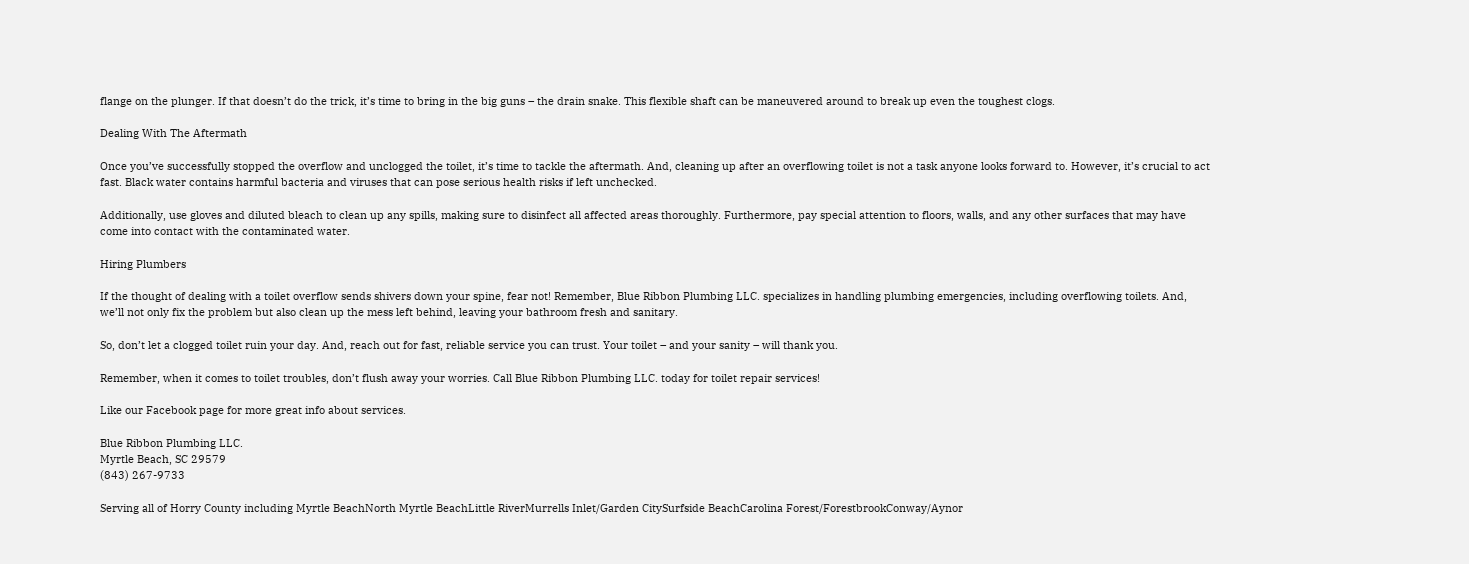flange on the plunger. If that doesn’t do the trick, it’s time to bring in the big guns – the drain snake. This flexible shaft can be maneuvered around to break up even the toughest clogs.

Dealing With The Aftermath

Once you’ve successfully stopped the overflow and unclogged the toilet, it’s time to tackle the aftermath. And, cleaning up after an overflowing toilet is not a task anyone looks forward to. However, it’s crucial to act fast. Black water contains harmful bacteria and viruses that can pose serious health risks if left unchecked.

Additionally, use gloves and diluted bleach to clean up any spills, making sure to disinfect all affected areas thoroughly. Furthermore, pay special attention to floors, walls, and any other surfaces that may have come into contact with the contaminated water.

Hiring Plumbers

If the thought of dealing with a toilet overflow sends shivers down your spine, fear not! Remember, Blue Ribbon Plumbing LLC. specializes in handling plumbing emergencies, including overflowing toilets. And, we’ll not only fix the problem but also clean up the mess left behind, leaving your bathroom fresh and sanitary.

So, don’t let a clogged toilet ruin your day. And, reach out for fast, reliable service you can trust. Your toilet – and your sanity – will thank you.

Remember, when it comes to toilet troubles, don’t flush away your worries. Call Blue Ribbon Plumbing LLC. today for toilet repair services!

Like our Facebook page for more great info about services.

Blue Ribbon Plumbing LLC.
Myrtle Beach, SC 29579
(843) 267-9733

Serving all of Horry County including Myrtle BeachNorth Myrtle BeachLittle RiverMurrells Inlet/Garden CitySurfside BeachCarolina Forest/ForestbrookConway/Aynor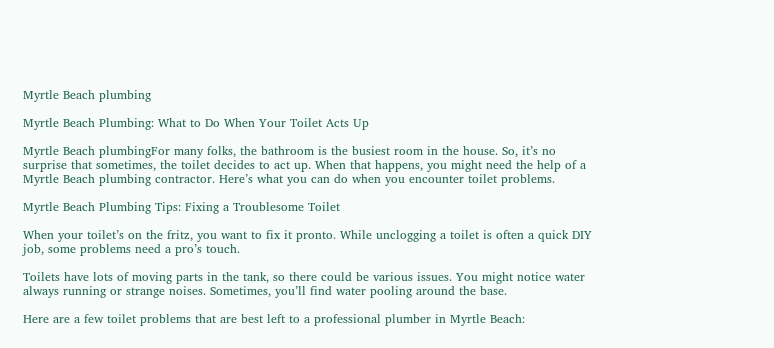Myrtle Beach plumbing

Myrtle Beach Plumbing: What to Do When Your Toilet Acts Up

Myrtle Beach plumbingFor many folks, the bathroom is the busiest room in the house. So, it’s no surprise that sometimes, the toilet decides to act up. When that happens, you might need the help of a Myrtle Beach plumbing contractor. Here’s what you can do when you encounter toilet problems.

Myrtle Beach Plumbing Tips: Fixing a Troublesome Toilet

When your toilet’s on the fritz, you want to fix it pronto. While unclogging a toilet is often a quick DIY job, some problems need a pro’s touch.

Toilets have lots of moving parts in the tank, so there could be various issues. You might notice water always running or strange noises. Sometimes, you’ll find water pooling around the base.

Here are a few toilet problems that are best left to a professional plumber in Myrtle Beach: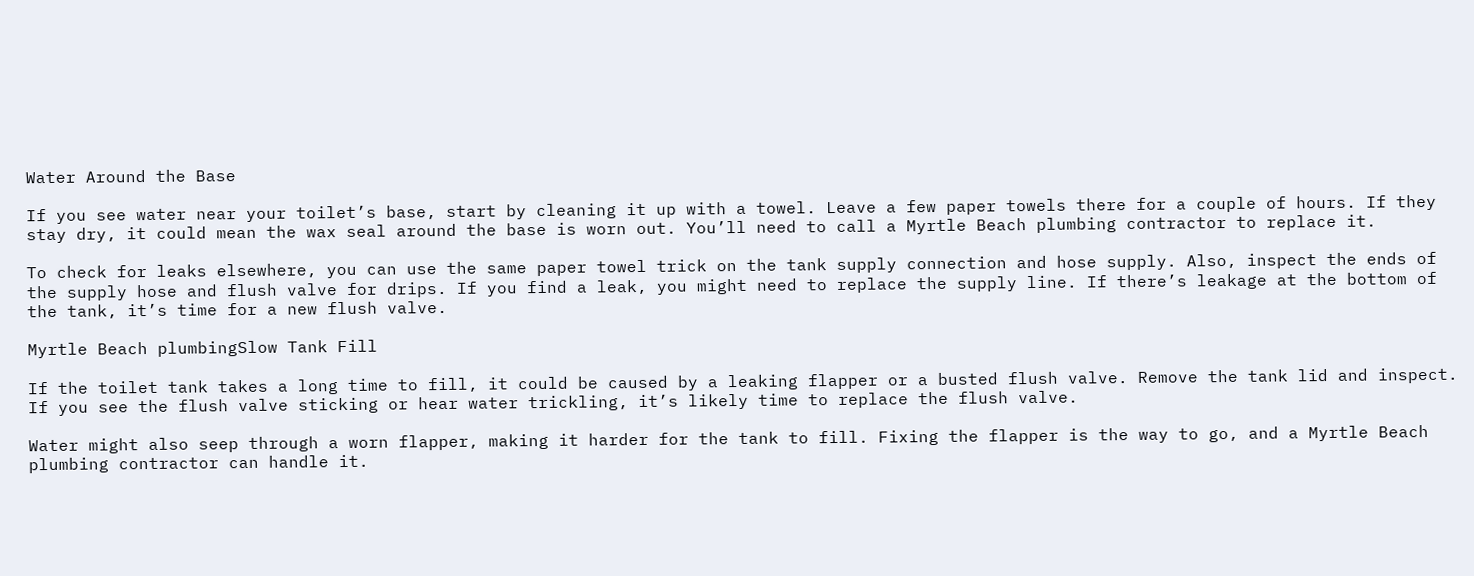Water Around the Base

If you see water near your toilet’s base, start by cleaning it up with a towel. Leave a few paper towels there for a couple of hours. If they stay dry, it could mean the wax seal around the base is worn out. You’ll need to call a Myrtle Beach plumbing contractor to replace it.

To check for leaks elsewhere, you can use the same paper towel trick on the tank supply connection and hose supply. Also, inspect the ends of the supply hose and flush valve for drips. If you find a leak, you might need to replace the supply line. If there’s leakage at the bottom of the tank, it’s time for a new flush valve.

Myrtle Beach plumbingSlow Tank Fill

If the toilet tank takes a long time to fill, it could be caused by a leaking flapper or a busted flush valve. Remove the tank lid and inspect. If you see the flush valve sticking or hear water trickling, it’s likely time to replace the flush valve.

Water might also seep through a worn flapper, making it harder for the tank to fill. Fixing the flapper is the way to go, and a Myrtle Beach plumbing contractor can handle it.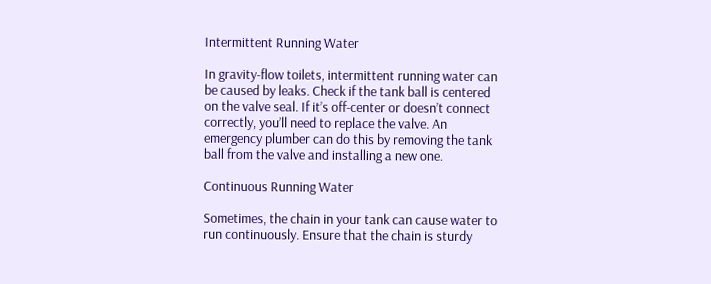Intermittent Running Water

In gravity-flow toilets, intermittent running water can be caused by leaks. Check if the tank ball is centered on the valve seal. If it’s off-center or doesn’t connect correctly, you’ll need to replace the valve. An emergency plumber can do this by removing the tank ball from the valve and installing a new one.

Continuous Running Water

Sometimes, the chain in your tank can cause water to run continuously. Ensure that the chain is sturdy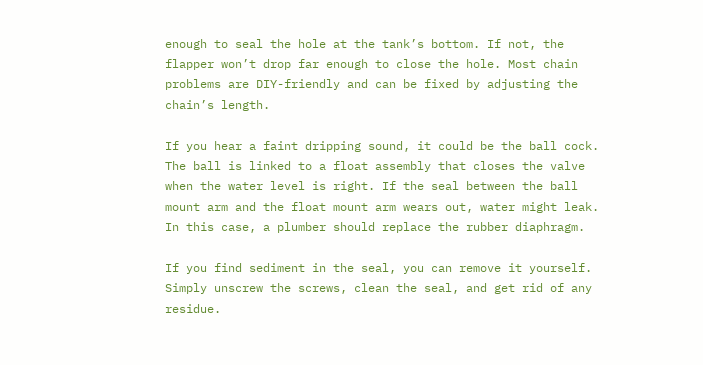enough to seal the hole at the tank’s bottom. If not, the flapper won’t drop far enough to close the hole. Most chain problems are DIY-friendly and can be fixed by adjusting the chain’s length.

If you hear a faint dripping sound, it could be the ball cock. The ball is linked to a float assembly that closes the valve when the water level is right. If the seal between the ball mount arm and the float mount arm wears out, water might leak. In this case, a plumber should replace the rubber diaphragm.

If you find sediment in the seal, you can remove it yourself. Simply unscrew the screws, clean the seal, and get rid of any residue.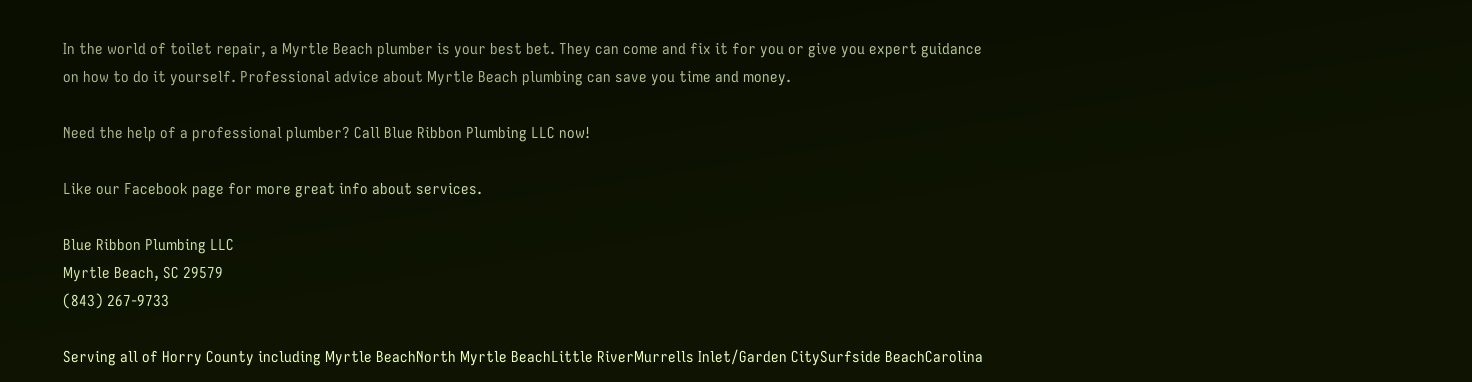In the world of toilet repair, a Myrtle Beach plumber is your best bet. They can come and fix it for you or give you expert guidance on how to do it yourself. Professional advice about Myrtle Beach plumbing can save you time and money.

Need the help of a professional plumber? Call Blue Ribbon Plumbing LLC now!

Like our Facebook page for more great info about services.

Blue Ribbon Plumbing LLC
Myrtle Beach, SC 29579
(843) 267-9733

Serving all of Horry County including Myrtle BeachNorth Myrtle BeachLittle RiverMurrells Inlet/Garden CitySurfside BeachCarolina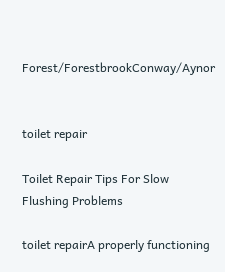Forest/ForestbrookConway/Aynor


toilet repair

Toilet Repair Tips For Slow Flushing Problems

toilet repairA properly functioning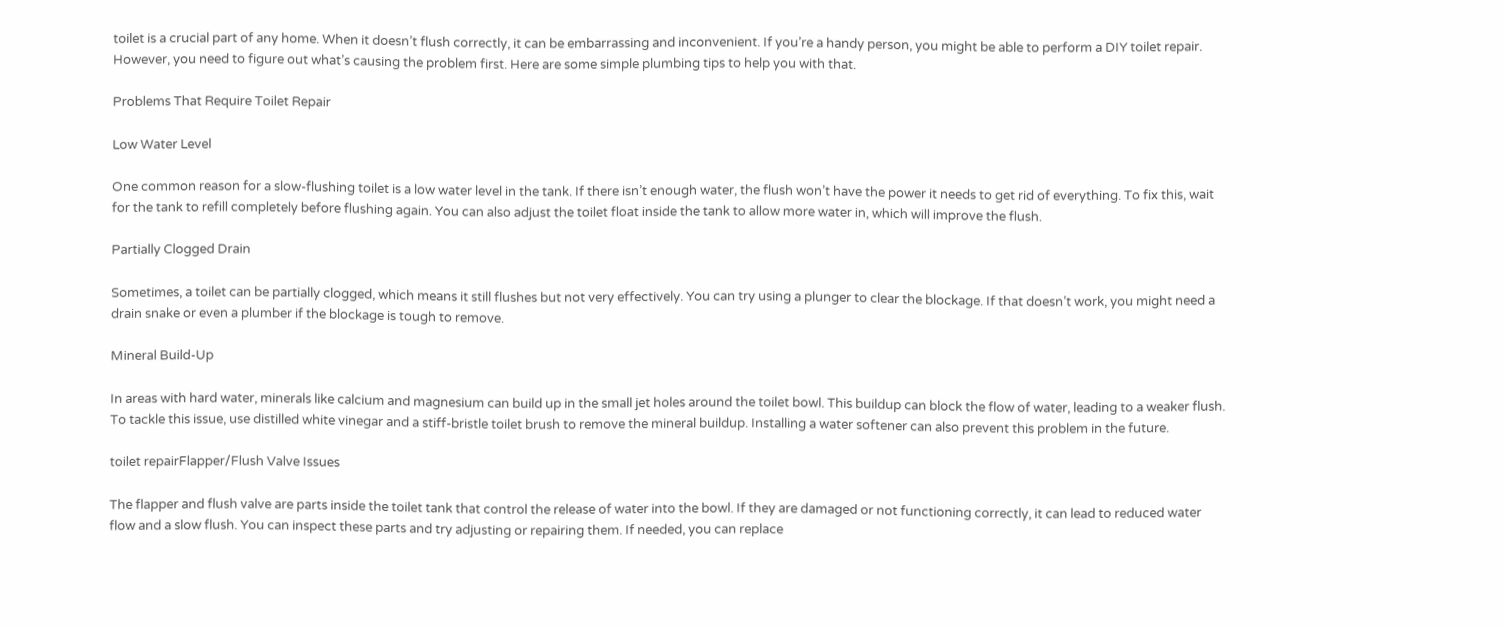toilet is a crucial part of any home. When it doesn’t flush correctly, it can be embarrassing and inconvenient. If you’re a handy person, you might be able to perform a DIY toilet repair. However, you need to figure out what’s causing the problem first. Here are some simple plumbing tips to help you with that.

Problems That Require Toilet Repair

Low Water Level

One common reason for a slow-flushing toilet is a low water level in the tank. If there isn’t enough water, the flush won’t have the power it needs to get rid of everything. To fix this, wait for the tank to refill completely before flushing again. You can also adjust the toilet float inside the tank to allow more water in, which will improve the flush.

Partially Clogged Drain

Sometimes, a toilet can be partially clogged, which means it still flushes but not very effectively. You can try using a plunger to clear the blockage. If that doesn’t work, you might need a drain snake or even a plumber if the blockage is tough to remove.

Mineral Build-Up

In areas with hard water, minerals like calcium and magnesium can build up in the small jet holes around the toilet bowl. This buildup can block the flow of water, leading to a weaker flush. To tackle this issue, use distilled white vinegar and a stiff-bristle toilet brush to remove the mineral buildup. Installing a water softener can also prevent this problem in the future.

toilet repairFlapper/Flush Valve Issues

The flapper and flush valve are parts inside the toilet tank that control the release of water into the bowl. If they are damaged or not functioning correctly, it can lead to reduced water flow and a slow flush. You can inspect these parts and try adjusting or repairing them. If needed, you can replace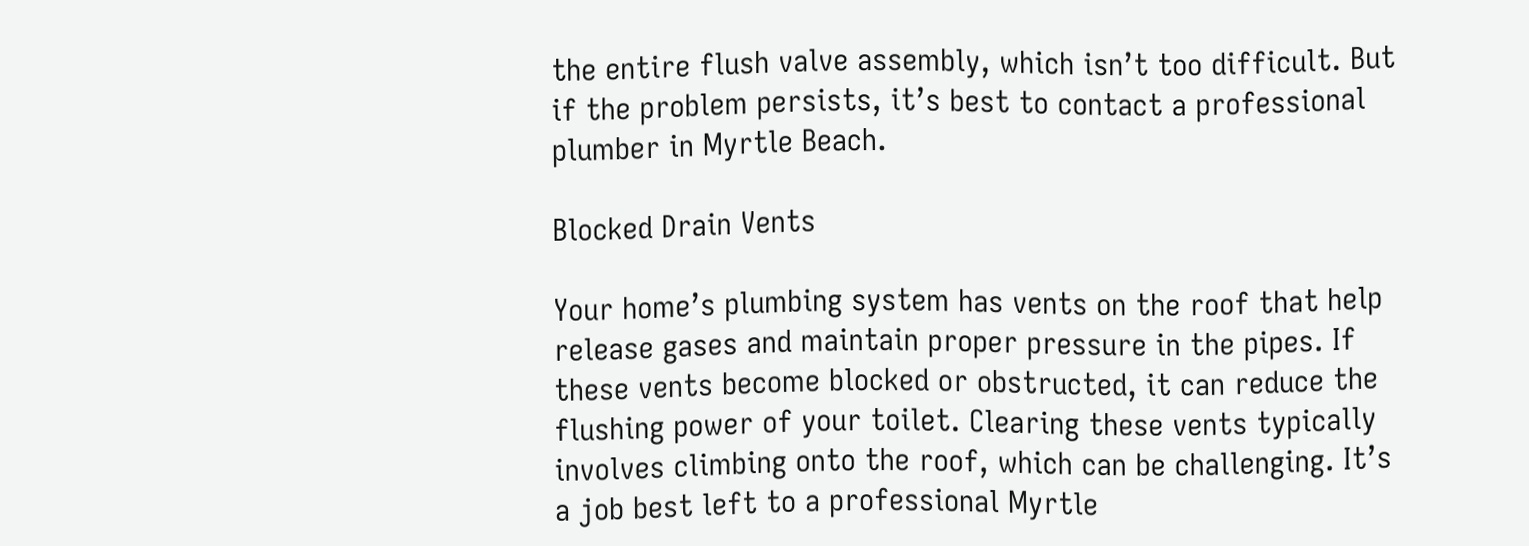the entire flush valve assembly, which isn’t too difficult. But if the problem persists, it’s best to contact a professional plumber in Myrtle Beach.

Blocked Drain Vents

Your home’s plumbing system has vents on the roof that help release gases and maintain proper pressure in the pipes. If these vents become blocked or obstructed, it can reduce the flushing power of your toilet. Clearing these vents typically involves climbing onto the roof, which can be challenging. It’s a job best left to a professional Myrtle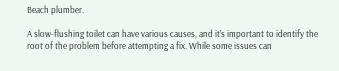Beach plumber.

A slow-flushing toilet can have various causes, and it’s important to identify the root of the problem before attempting a fix. While some issues can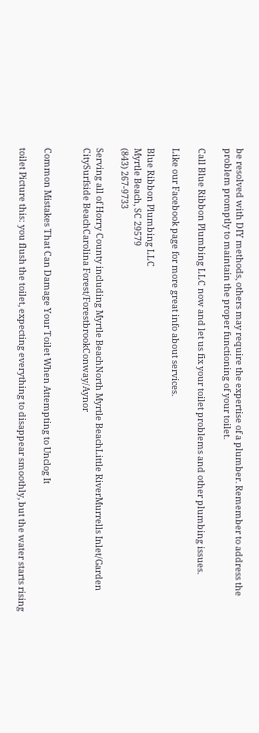be resolved with DIY methods, others may require the expertise of a plumber. Remember to address the problem promptly to maintain the proper functioning of your toilet.

Call Blue Ribbon Plumbing LLC now and let us fix your toilet problems and other plumbing issues.

Like our Facebook page for more great info about services.

Blue Ribbon Plumbing LLC
Myrtle Beach, SC 29579
(843) 267-9733

Serving all of Horry County including Myrtle BeachNorth Myrtle BeachLittle RiverMurrells Inlet/Garden CitySurfside BeachCarolina Forest/ForestbrookConway/Aynor


Common Mistakes That Can Damage Your Toilet When Attempting to Unclog It

toilet Picture this: you flush the toilet, expecting everything to disappear smoothly, but the water starts rising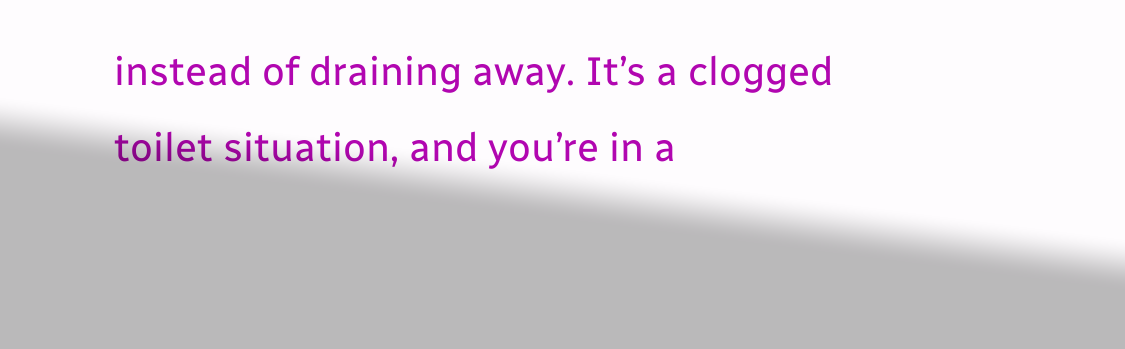instead of draining away. It’s a clogged toilet situation, and you’re in a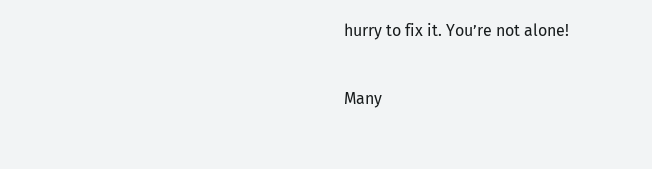hurry to fix it. You’re not alone!

Many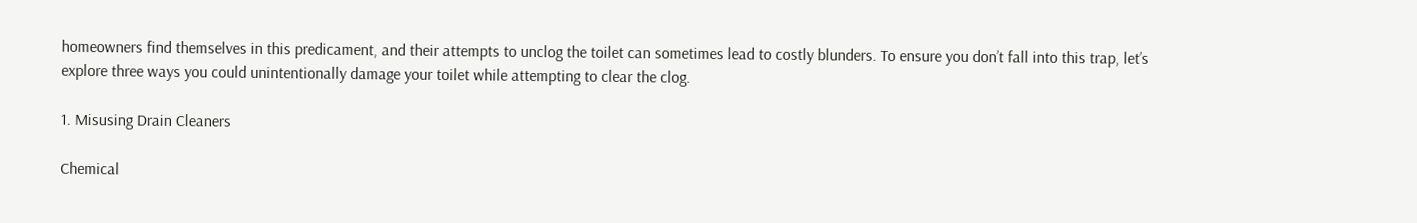homeowners find themselves in this predicament, and their attempts to unclog the toilet can sometimes lead to costly blunders. To ensure you don’t fall into this trap, let’s explore three ways you could unintentionally damage your toilet while attempting to clear the clog.

1. Misusing Drain Cleaners

Chemical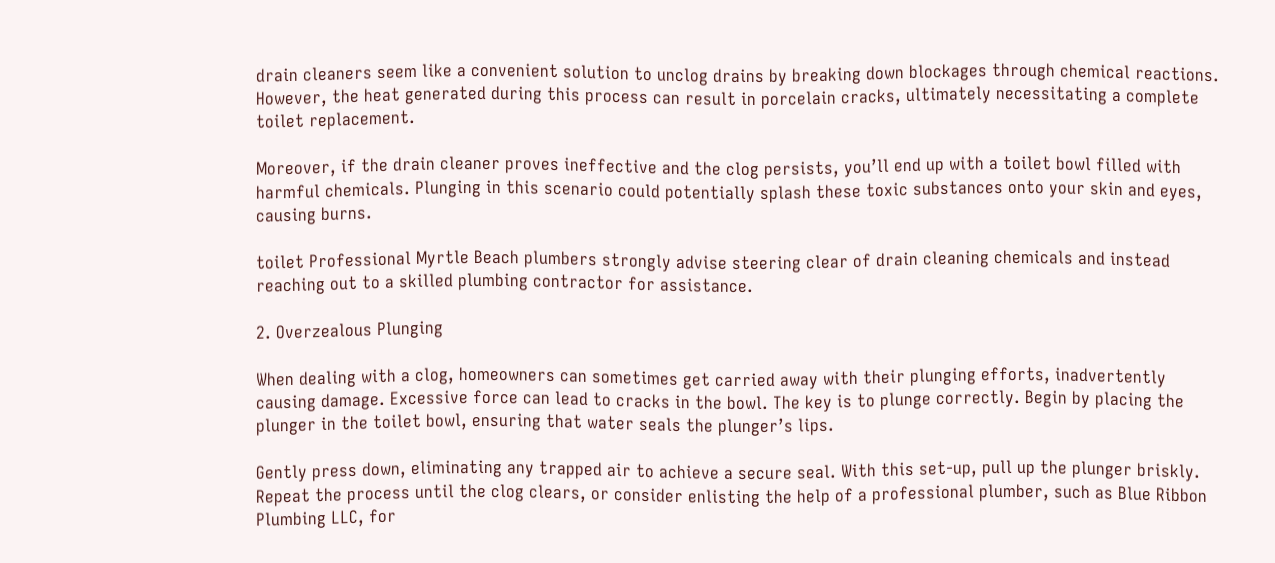drain cleaners seem like a convenient solution to unclog drains by breaking down blockages through chemical reactions. However, the heat generated during this process can result in porcelain cracks, ultimately necessitating a complete toilet replacement.

Moreover, if the drain cleaner proves ineffective and the clog persists, you’ll end up with a toilet bowl filled with harmful chemicals. Plunging in this scenario could potentially splash these toxic substances onto your skin and eyes, causing burns.

toilet Professional Myrtle Beach plumbers strongly advise steering clear of drain cleaning chemicals and instead reaching out to a skilled plumbing contractor for assistance.

2. Overzealous Plunging

When dealing with a clog, homeowners can sometimes get carried away with their plunging efforts, inadvertently causing damage. Excessive force can lead to cracks in the bowl. The key is to plunge correctly. Begin by placing the plunger in the toilet bowl, ensuring that water seals the plunger’s lips.

Gently press down, eliminating any trapped air to achieve a secure seal. With this set-up, pull up the plunger briskly. Repeat the process until the clog clears, or consider enlisting the help of a professional plumber, such as Blue Ribbon Plumbing LLC, for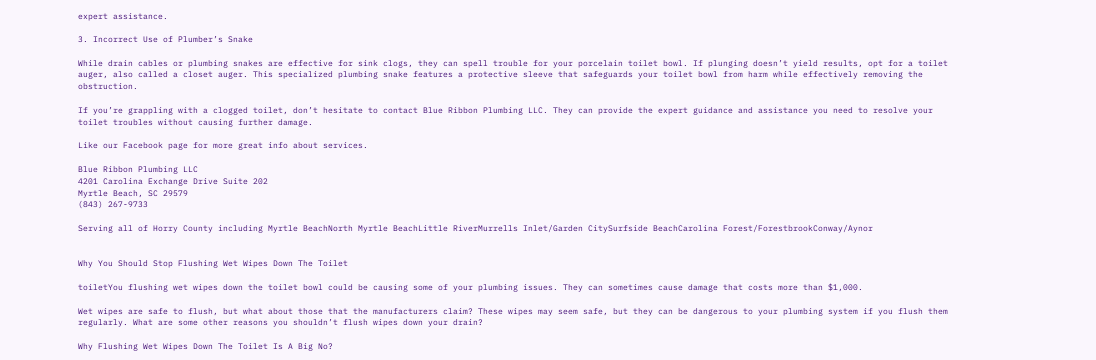expert assistance.

3. Incorrect Use of Plumber’s Snake

While drain cables or plumbing snakes are effective for sink clogs, they can spell trouble for your porcelain toilet bowl. If plunging doesn’t yield results, opt for a toilet auger, also called a closet auger. This specialized plumbing snake features a protective sleeve that safeguards your toilet bowl from harm while effectively removing the obstruction.

If you’re grappling with a clogged toilet, don’t hesitate to contact Blue Ribbon Plumbing LLC. They can provide the expert guidance and assistance you need to resolve your toilet troubles without causing further damage.

Like our Facebook page for more great info about services.

Blue Ribbon Plumbing LLC
4201 Carolina Exchange Drive Suite 202
Myrtle Beach, SC 29579
(843) 267-9733

Serving all of Horry County including Myrtle BeachNorth Myrtle BeachLittle RiverMurrells Inlet/Garden CitySurfside BeachCarolina Forest/ForestbrookConway/Aynor


Why You Should Stop Flushing Wet Wipes Down The Toilet

toiletYou flushing wet wipes down the toilet bowl could be causing some of your plumbing issues. They can sometimes cause damage that costs more than $1,000.

Wet wipes are safe to flush, but what about those that the manufacturers claim? These wipes may seem safe, but they can be dangerous to your plumbing system if you flush them regularly. What are some other reasons you shouldn’t flush wipes down your drain?

Why Flushing Wet Wipes Down The Toilet Is A Big No?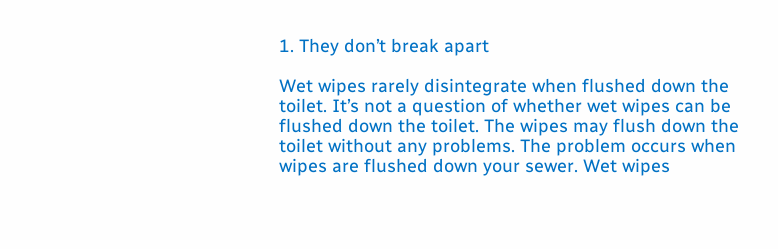1. They don’t break apart

Wet wipes rarely disintegrate when flushed down the toilet. It’s not a question of whether wet wipes can be flushed down the toilet. The wipes may flush down the toilet without any problems. The problem occurs when wipes are flushed down your sewer. Wet wipes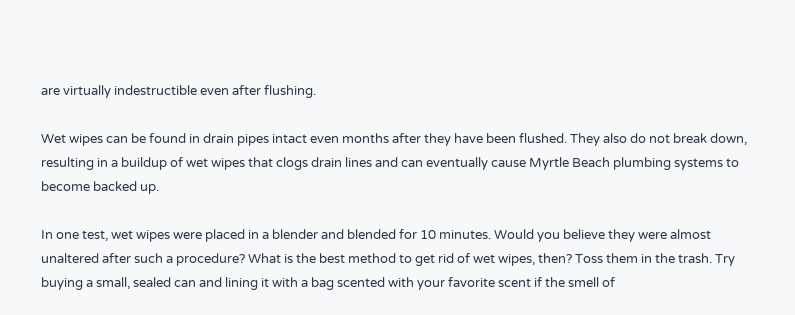are virtually indestructible even after flushing.

Wet wipes can be found in drain pipes intact even months after they have been flushed. They also do not break down, resulting in a buildup of wet wipes that clogs drain lines and can eventually cause Myrtle Beach plumbing systems to become backed up.

In one test, wet wipes were placed in a blender and blended for 10 minutes. Would you believe they were almost unaltered after such a procedure? What is the best method to get rid of wet wipes, then? Toss them in the trash. Try buying a small, sealed can and lining it with a bag scented with your favorite scent if the smell of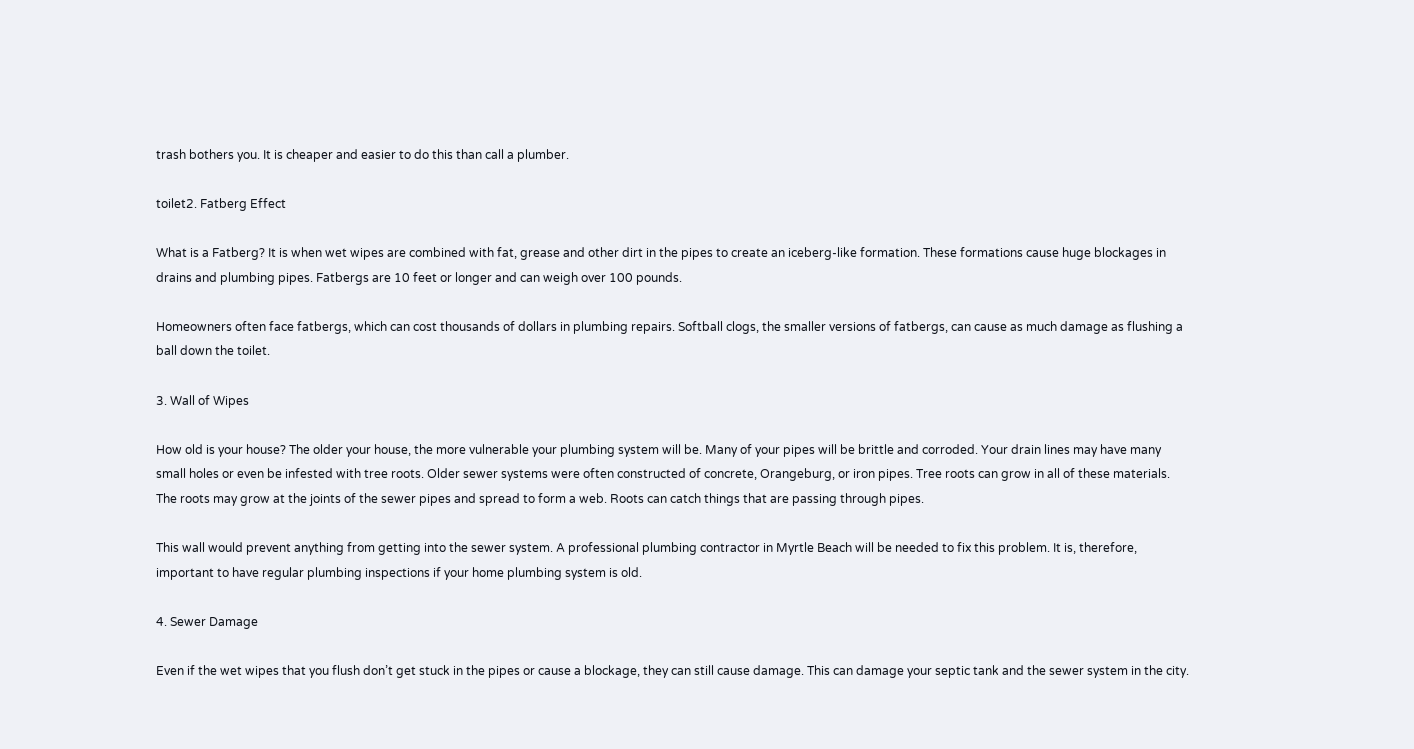trash bothers you. It is cheaper and easier to do this than call a plumber.

toilet2. Fatberg Effect

What is a Fatberg? It is when wet wipes are combined with fat, grease and other dirt in the pipes to create an iceberg-like formation. These formations cause huge blockages in drains and plumbing pipes. Fatbergs are 10 feet or longer and can weigh over 100 pounds.

Homeowners often face fatbergs, which can cost thousands of dollars in plumbing repairs. Softball clogs, the smaller versions of fatbergs, can cause as much damage as flushing a ball down the toilet.

3. Wall of Wipes

How old is your house? The older your house, the more vulnerable your plumbing system will be. Many of your pipes will be brittle and corroded. Your drain lines may have many small holes or even be infested with tree roots. Older sewer systems were often constructed of concrete, Orangeburg, or iron pipes. Tree roots can grow in all of these materials. The roots may grow at the joints of the sewer pipes and spread to form a web. Roots can catch things that are passing through pipes.

This wall would prevent anything from getting into the sewer system. A professional plumbing contractor in Myrtle Beach will be needed to fix this problem. It is, therefore, important to have regular plumbing inspections if your home plumbing system is old.

4. Sewer Damage

Even if the wet wipes that you flush don’t get stuck in the pipes or cause a blockage, they can still cause damage. This can damage your septic tank and the sewer system in the city.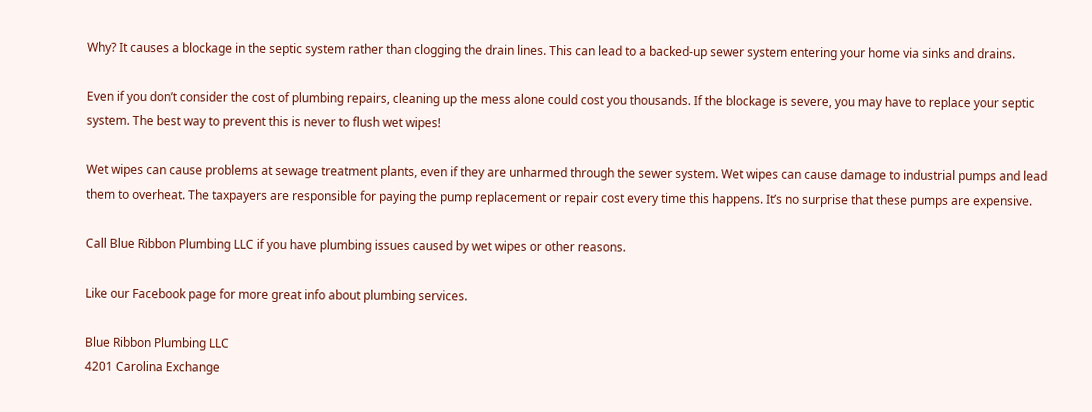Why? It causes a blockage in the septic system rather than clogging the drain lines. This can lead to a backed-up sewer system entering your home via sinks and drains.

Even if you don’t consider the cost of plumbing repairs, cleaning up the mess alone could cost you thousands. If the blockage is severe, you may have to replace your septic system. The best way to prevent this is never to flush wet wipes!

Wet wipes can cause problems at sewage treatment plants, even if they are unharmed through the sewer system. Wet wipes can cause damage to industrial pumps and lead them to overheat. The taxpayers are responsible for paying the pump replacement or repair cost every time this happens. It’s no surprise that these pumps are expensive.

Call Blue Ribbon Plumbing LLC if you have plumbing issues caused by wet wipes or other reasons.

Like our Facebook page for more great info about plumbing services.

Blue Ribbon Plumbing LLC
4201 Carolina Exchange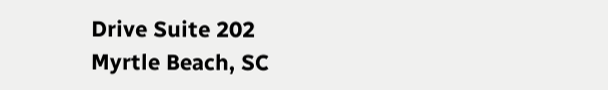Drive Suite 202
Myrtle Beach, SC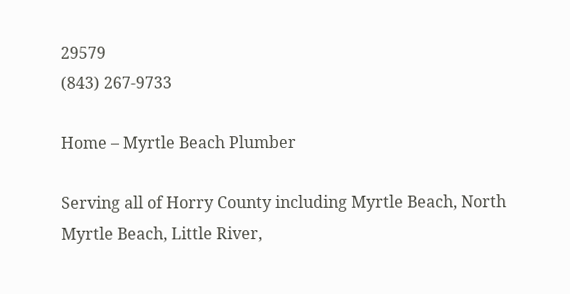29579
(843) 267-9733

Home – Myrtle Beach Plumber

Serving all of Horry County including Myrtle Beach, North Myrtle Beach, Little River,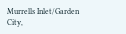Murrells Inlet/Garden City,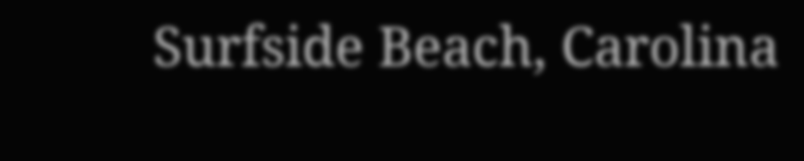Surfside Beach, Carolina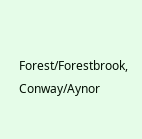Forest/Forestbrook, Conway/Aynor